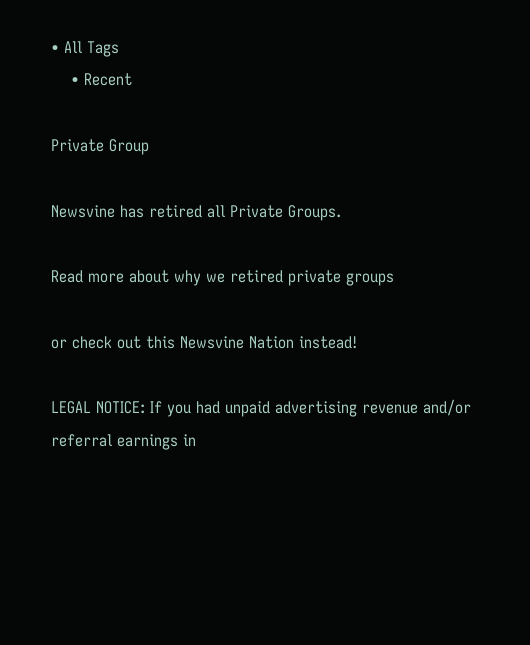• All Tags
    • Recent

Private Group

Newsvine has retired all Private Groups.

Read more about why we retired private groups

or check out this Newsvine Nation instead!

LEGAL NOTICE: If you had unpaid advertising revenue and/or referral earnings in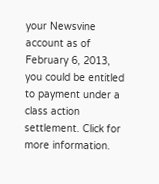your Newsvine account as of February 6, 2013, you could be entitled to payment under a class action settlement. Click for more information.